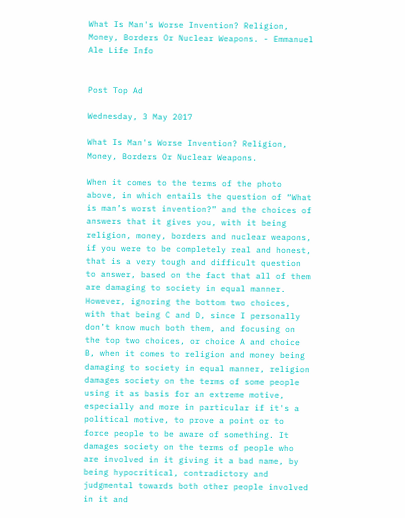What Is Man's Worse Invention? Religion, Money, Borders Or Nuclear Weapons. - Emmanuel Ale Life Info


Post Top Ad

Wednesday, 3 May 2017

What Is Man's Worse Invention? Religion, Money, Borders Or Nuclear Weapons.

When it comes to the terms of the photo above, in which entails the question of “What is man’s worst invention?” and the choices of answers that it gives you, with it being religion, money, borders and nuclear weapons, if you were to be completely real and honest, that is a very tough and difficult question to answer, based on the fact that all of them are damaging to society in equal manner. However, ignoring the bottom two choices, with that being C and D, since I personally don’t know much both them, and focusing on the top two choices, or choice A and choice B, when it comes to religion and money being damaging to society in equal manner, religion damages society on the terms of some people using it as basis for an extreme motive, especially and more in particular if it's a political motive, to prove a point or to force people to be aware of something. It damages society on the terms of people who are involved in it giving it a bad name, by being hypocritical, contradictory and judgmental towards both other people involved in it and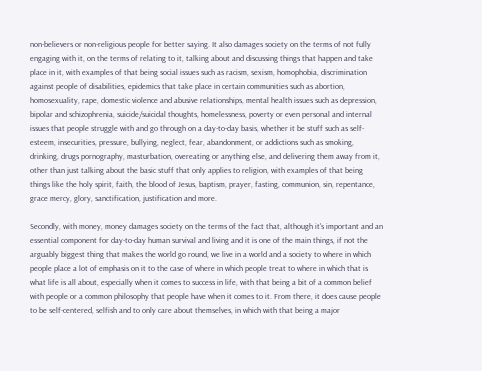non-believers or non-religious people for better saying. It also damages society on the terms of not fully engaging with it, on the terms of relating to it, talking about and discussing things that happen and take place in it, with examples of that being social issues such as racism, sexism, homophobia, discrimination against people of disabilities, epidemics that take place in certain communities such as abortion, homosexuality, rape, domestic violence and abusive relationships, mental health issues such as depression, bipolar and schizophrenia, suicide/suicidal thoughts, homelessness, poverty or even personal and internal issues that people struggle with and go through on a day-to-day basis, whether it be stuff such as self-esteem, insecurities, pressure, bullying, neglect, fear, abandonment, or addictions such as smoking, drinking, drugs pornography, masturbation, overeating or anything else, and delivering them away from it, other than just talking about the basic stuff that only applies to religion, with examples of that being things like the holy spirit, faith, the blood of Jesus, baptism, prayer, fasting, communion, sin, repentance, grace mercy, glory, sanctification, justification and more.

Secondly, with money, money damages society on the terms of the fact that, although it's important and an essential component for day-to-day human survival and living and it is one of the main things, if not the arguably biggest thing that makes the world go round, we live in a world and a society to where in which people place a lot of emphasis on it to the case of where in which people treat to where in which that is what life is all about, especially when it comes to success in life, with that being a bit of a common belief with people or a common philosophy that people have when it comes to it. From there, it does cause people to be self-centered, selfish and to only care about themselves, in which with that being a major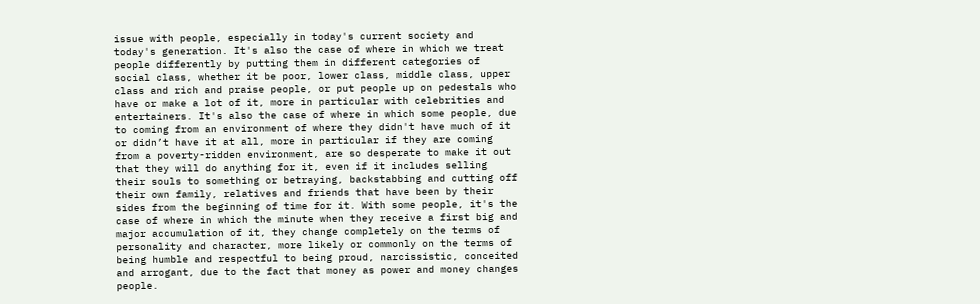issue with people, especially in today's current society and today's generation. It's also the case of where in which we treat people differently by putting them in different categories of social class, whether it be poor, lower class, middle class, upper class and rich and praise people, or put people up on pedestals who have or make a lot of it, more in particular with celebrities and entertainers. It's also the case of where in which some people, due to coming from an environment of where they didn't have much of it or didn’t have it at all, more in particular if they are coming from a poverty-ridden environment, are so desperate to make it out that they will do anything for it, even if it includes selling their souls to something or betraying, backstabbing and cutting off their own family, relatives and friends that have been by their sides from the beginning of time for it. With some people, it's the case of where in which the minute when they receive a first big and major accumulation of it, they change completely on the terms of personality and character, more likely or commonly on the terms of being humble and respectful to being proud, narcissistic, conceited and arrogant, due to the fact that money as power and money changes people.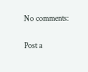No comments:

Post a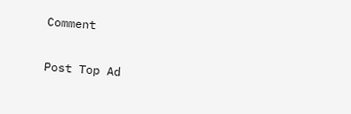Comment

Post Top Ad